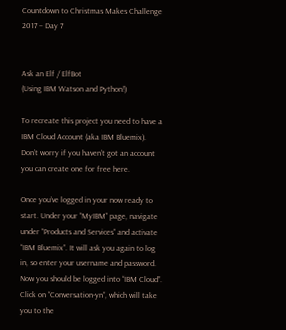Countdown to Christmas Makes Challenge 2017 – Day 7


Ask an Elf / ElfBot
(Using IBM Watson and Python!)

To recreate this project you need to have a IBM Cloud Account (aka IBM Bluemix). Don’t worry if you haven’t got an account you can create one for free here.

Once you’ve logged in your now ready to start. Under your “MyIBM” page, navigate under “Products and Services” and activate “IBM Bluemix”. It will ask you again to log in, so enter your username and password. Now you should be logged into “IBM Cloud”. Click on “Conversation-yn”, which will take you to the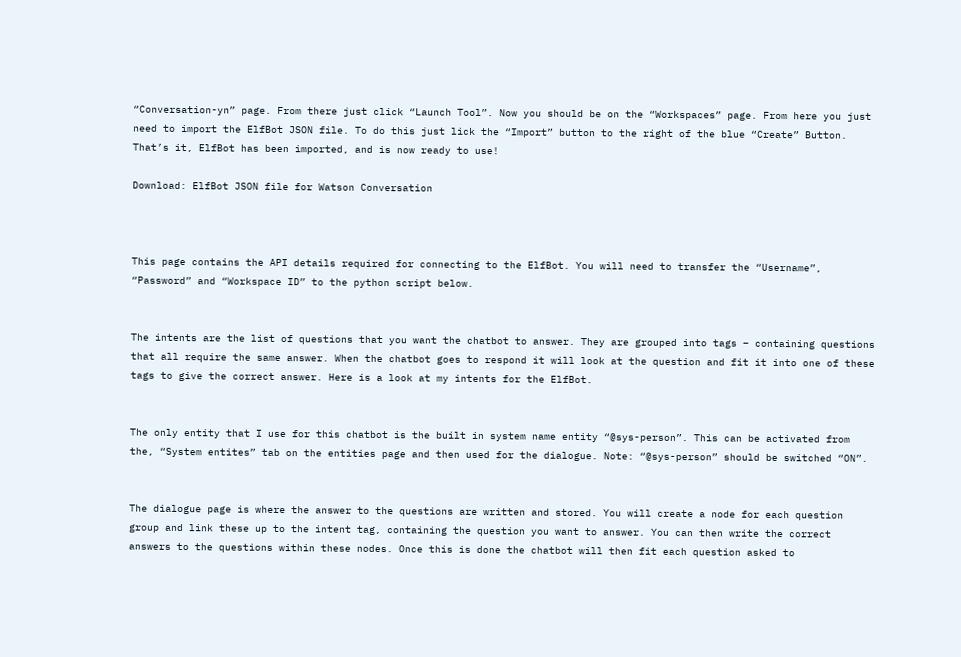“Conversation-yn” page. From there just click “Launch Tool”. Now you should be on the “Workspaces” page. From here you just need to import the ElfBot JSON file. To do this just lick the “Import” button to the right of the blue “Create” Button. That’s it, ElfBot has been imported, and is now ready to use!

Download: ElfBot JSON file for Watson Conversation



This page contains the API details required for connecting to the ElfBot. You will need to transfer the “Username”, “Password” and “Workspace ID” to the python script below.


The intents are the list of questions that you want the chatbot to answer. They are grouped into tags – containing questions that all require the same answer. When the chatbot goes to respond it will look at the question and fit it into one of these tags to give the correct answer. Here is a look at my intents for the ElfBot.


The only entity that I use for this chatbot is the built in system name entity “@sys-person”. This can be activated from the, “System entites” tab on the entities page and then used for the dialogue. Note: “@sys-person” should be switched “ON”.


The dialogue page is where the answer to the questions are written and stored. You will create a node for each question group and link these up to the intent tag, containing the question you want to answer. You can then write the correct answers to the questions within these nodes. Once this is done the chatbot will then fit each question asked to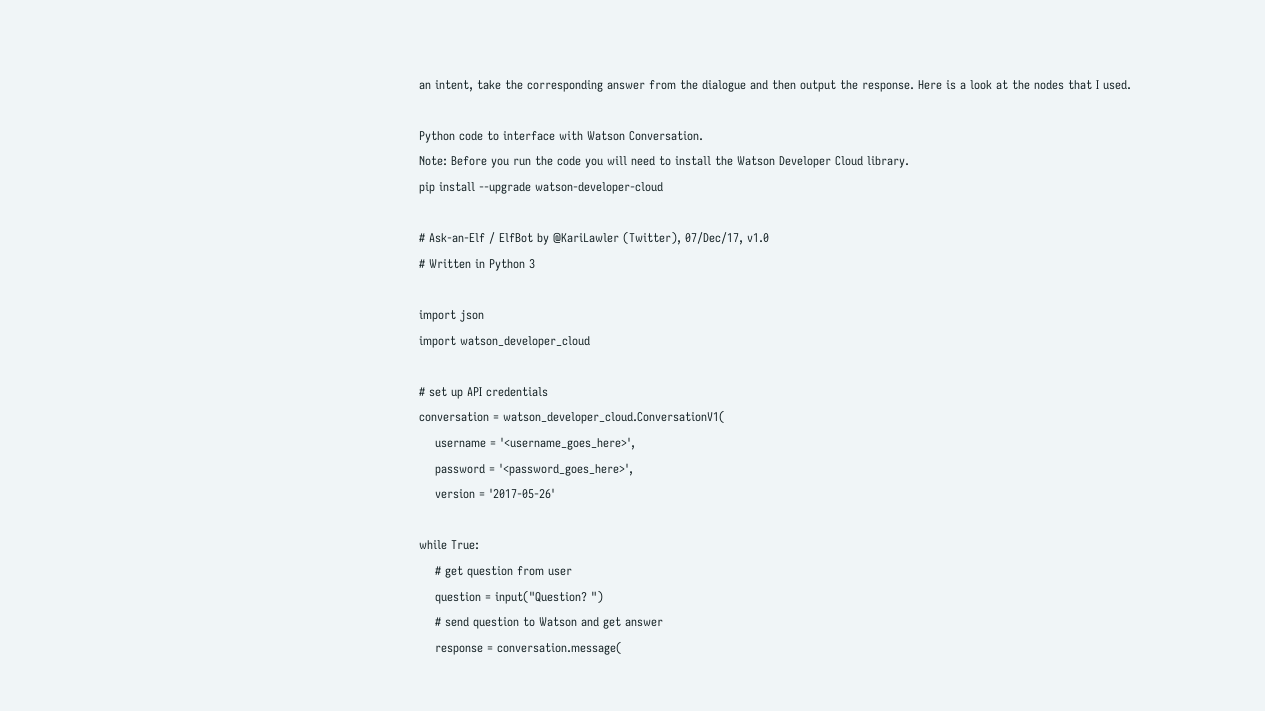an intent, take the corresponding answer from the dialogue and then output the response. Here is a look at the nodes that I used.

Python code to interface with Watson Conversation.
Note: Before you run the code you will need to install the Watson Developer Cloud library.
pip install --upgrade watson-developer-cloud

# Ask-an-Elf / ElfBot by @KariLawler (Twitter), 07/Dec/17, v1.0
# Written in Python 3

import json
import watson_developer_cloud

# set up API credentials
conversation = watson_developer_cloud.ConversationV1(
    username = '<username_goes_here>',
    password = '<password_goes_here>',
    version = '2017-05-26'

while True:
    # get question from user
    question = input("Question? ")
    # send question to Watson and get answer
    response = conversation.message(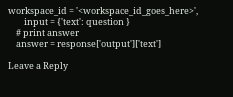workspace_id = '<workspace_id_goes_here>',
        input = {'text': question }
    # print answer
    answer = response['output']['text']

Leave a Reply